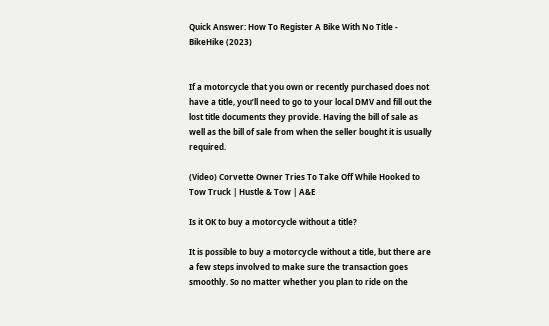Quick Answer: How To Register A Bike With No Title - BikeHike (2023)


If a motorcycle that you own or recently purchased does not have a title, you’ll need to go to your local DMV and fill out the lost title documents they provide. Having the bill of sale as well as the bill of sale from when the seller bought it is usually required.

(Video) Corvette Owner Tries To Take Off While Hooked to Tow Truck | Hustle & Tow | A&E

Is it OK to buy a motorcycle without a title?

It is possible to buy a motorcycle without a title, but there are a few steps involved to make sure the transaction goes smoothly. So no matter whether you plan to ride on the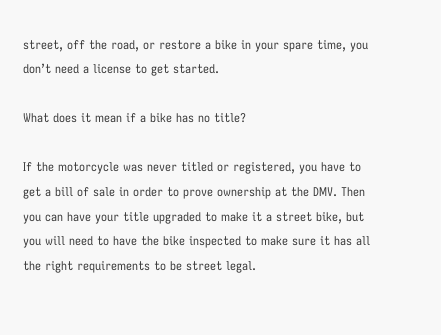street, off the road, or restore a bike in your spare time, you don’t need a license to get started.

What does it mean if a bike has no title?

If the motorcycle was never titled or registered, you have to get a bill of sale in order to prove ownership at the DMV. Then you can have your title upgraded to make it a street bike, but you will need to have the bike inspected to make sure it has all the right requirements to be street legal.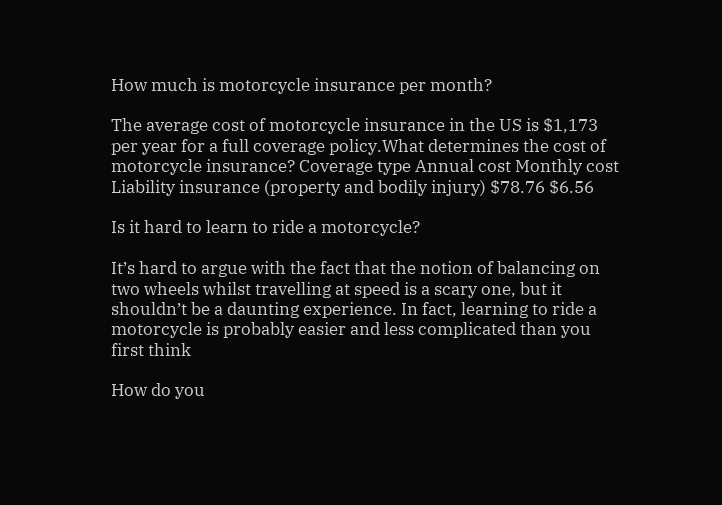How much is motorcycle insurance per month?

The average cost of motorcycle insurance in the US is $1,173 per year for a full coverage policy.What determines the cost of motorcycle insurance? Coverage type Annual cost Monthly cost Liability insurance (property and bodily injury) $78.76 $6.56

Is it hard to learn to ride a motorcycle?

It’s hard to argue with the fact that the notion of balancing on two wheels whilst travelling at speed is a scary one, but it shouldn’t be a daunting experience. In fact, learning to ride a motorcycle is probably easier and less complicated than you first think

How do you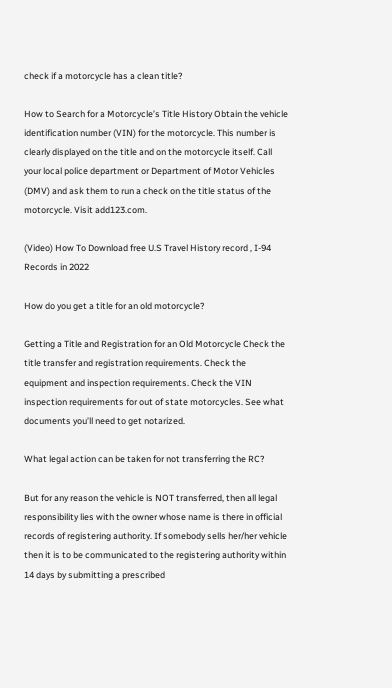check if a motorcycle has a clean title?

How to Search for a Motorcycle’s Title History Obtain the vehicle identification number (VIN) for the motorcycle. This number is clearly displayed on the title and on the motorcycle itself. Call your local police department or Department of Motor Vehicles (DMV) and ask them to run a check on the title status of the motorcycle. Visit add123.com.

(Video) How To Download free U.S Travel History record , I-94 Records in 2022

How do you get a title for an old motorcycle?

Getting a Title and Registration for an Old Motorcycle Check the title transfer and registration requirements. Check the equipment and inspection requirements. Check the VIN inspection requirements for out of state motorcycles. See what documents you’ll need to get notarized.

What legal action can be taken for not transferring the RC?

But for any reason the vehicle is NOT transferred, then all legal responsibility lies with the owner whose name is there in official records of registering authority. If somebody sells her/her vehicle then it is to be communicated to the registering authority within 14 days by submitting a prescribed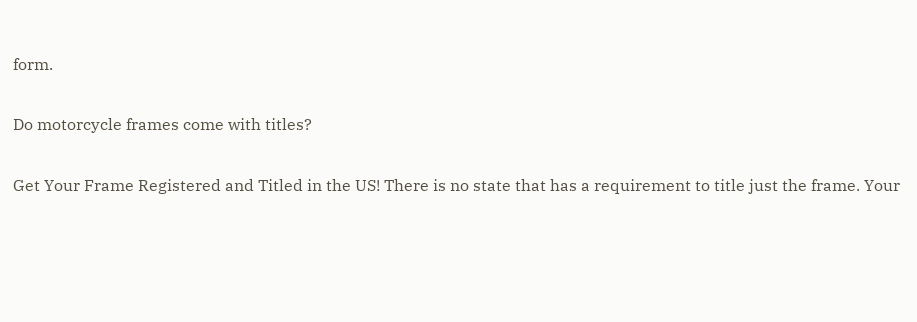form.

Do motorcycle frames come with titles?

Get Your Frame Registered and Titled in the US! There is no state that has a requirement to title just the frame. Your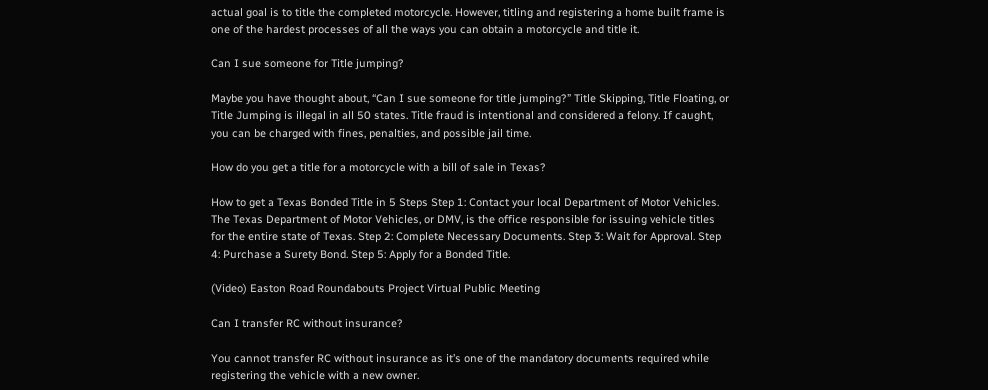actual goal is to title the completed motorcycle. However, titling and registering a home built frame is one of the hardest processes of all the ways you can obtain a motorcycle and title it.

Can I sue someone for Title jumping?

Maybe you have thought about, “Can I sue someone for title jumping?” Title Skipping, Title Floating, or Title Jumping is illegal in all 50 states. Title fraud is intentional and considered a felony. If caught, you can be charged with fines, penalties, and possible jail time.

How do you get a title for a motorcycle with a bill of sale in Texas?

How to get a Texas Bonded Title in 5 Steps Step 1: Contact your local Department of Motor Vehicles. The Texas Department of Motor Vehicles, or DMV, is the office responsible for issuing vehicle titles for the entire state of Texas. Step 2: Complete Necessary Documents. Step 3: Wait for Approval. Step 4: Purchase a Surety Bond. Step 5: Apply for a Bonded Title.

(Video) Easton Road Roundabouts Project Virtual Public Meeting

Can I transfer RC without insurance?

You cannot transfer RC without insurance as it’s one of the mandatory documents required while registering the vehicle with a new owner.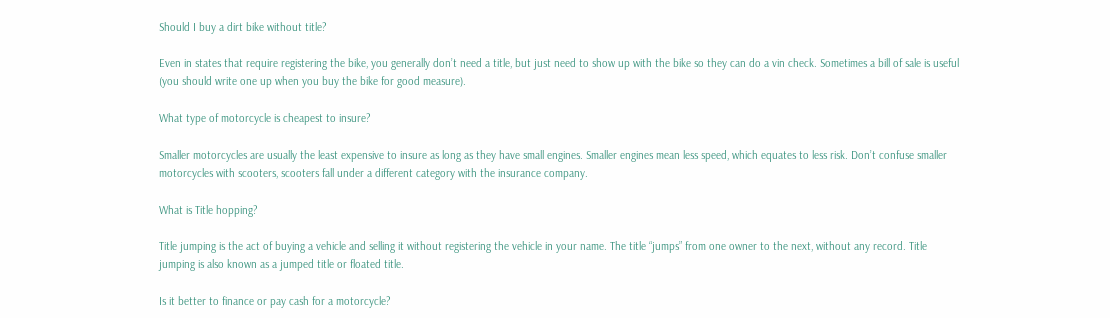Should I buy a dirt bike without title?

Even in states that require registering the bike, you generally don’t need a title, but just need to show up with the bike so they can do a vin check. Sometimes a bill of sale is useful (you should write one up when you buy the bike for good measure).

What type of motorcycle is cheapest to insure?

Smaller motorcycles are usually the least expensive to insure as long as they have small engines. Smaller engines mean less speed, which equates to less risk. Don’t confuse smaller motorcycles with scooters, scooters fall under a different category with the insurance company.

What is Title hopping?

Title jumping is the act of buying a vehicle and selling it without registering the vehicle in your name. The title “jumps” from one owner to the next, without any record. Title jumping is also known as a jumped title or floated title.

Is it better to finance or pay cash for a motorcycle?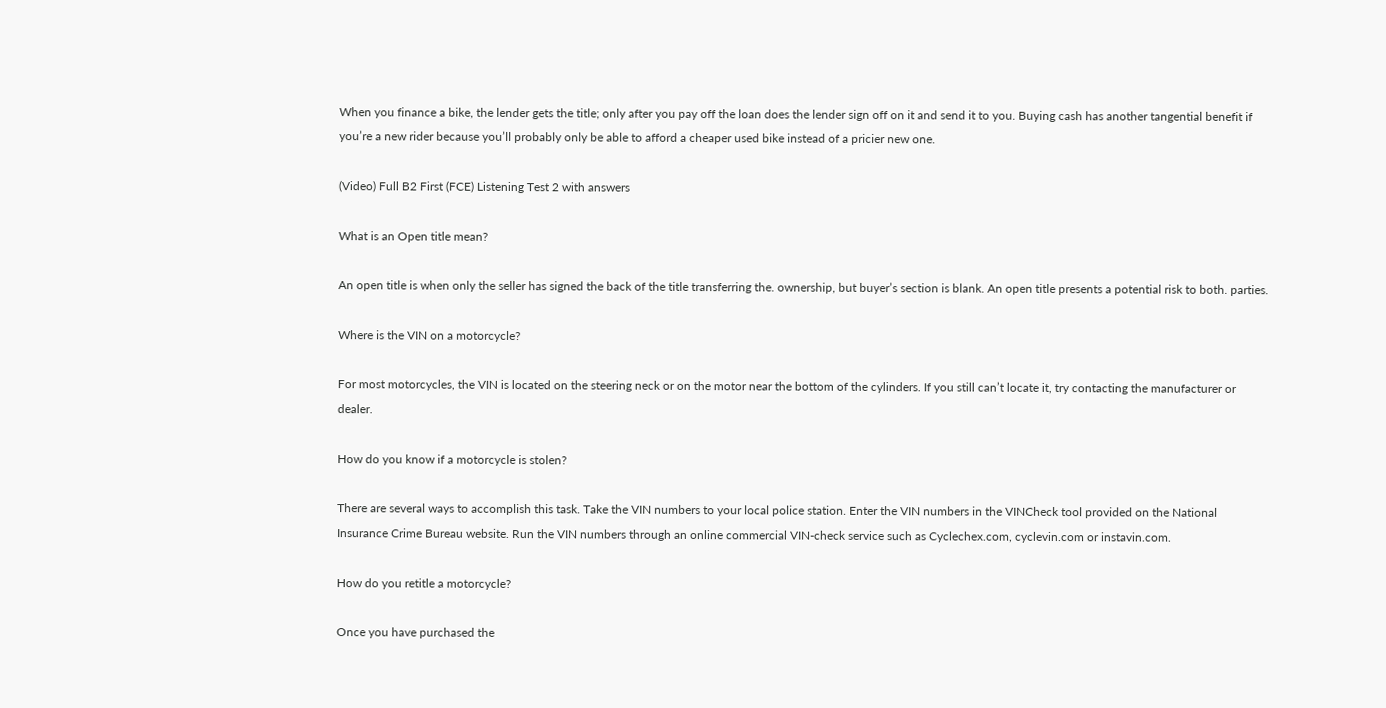When you finance a bike, the lender gets the title; only after you pay off the loan does the lender sign off on it and send it to you. Buying cash has another tangential benefit if you’re a new rider because you’ll probably only be able to afford a cheaper used bike instead of a pricier new one.

(Video) Full B2 First (FCE) Listening Test 2 with answers

What is an Open title mean?

An open title is when only the seller has signed the back of the title transferring the. ownership, but buyer’s section is blank. An open title presents a potential risk to both. parties.

Where is the VIN on a motorcycle?

For most motorcycles, the VIN is located on the steering neck or on the motor near the bottom of the cylinders. If you still can’t locate it, try contacting the manufacturer or dealer.

How do you know if a motorcycle is stolen?

There are several ways to accomplish this task. Take the VIN numbers to your local police station. Enter the VIN numbers in the VINCheck tool provided on the National Insurance Crime Bureau website. Run the VIN numbers through an online commercial VIN-check service such as Cyclechex.com, cyclevin.com or instavin.com.

How do you retitle a motorcycle?

Once you have purchased the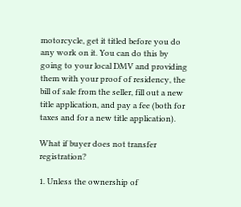motorcycle, get it titled before you do any work on it. You can do this by going to your local DMV and providing them with your proof of residency, the bill of sale from the seller, fill out a new title application, and pay a fee (both for taxes and for a new title application).

What if buyer does not transfer registration?

1. Unless the ownership of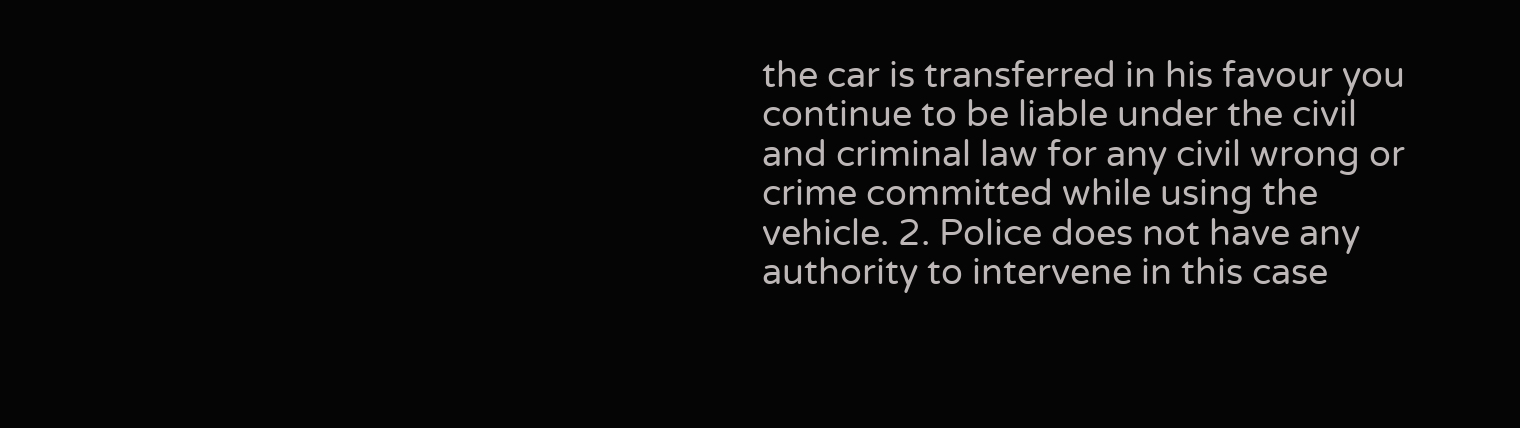the car is transferred in his favour you continue to be liable under the civil and criminal law for any civil wrong or crime committed while using the vehicle. 2. Police does not have any authority to intervene in this case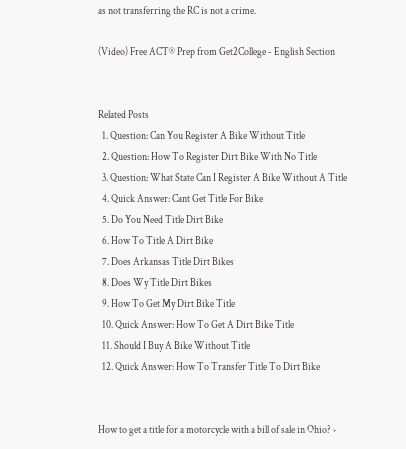as not transferring the RC is not a crime.

(Video) Free ACT® Prep from Get2College - English Section


Related Posts
  1. Question: Can You Register A Bike Without Title
  2. Question: How To Register Dirt Bike With No Title
  3. Question: What State Can I Register A Bike Without A Title
  4. Quick Answer: Cant Get Title For Bike
  5. Do You Need Title Dirt Bike
  6. How To Title A Dirt Bike
  7. Does Arkansas Title Dirt Bikes
  8. Does Wy Title Dirt Bikes
  9. How To Get My Dirt Bike Title
  10. Quick Answer: How To Get A Dirt Bike Title
  11. Should I Buy A Bike Without Title
  12. Quick Answer: How To Transfer Title To Dirt Bike


How to get a title for a motorcycle with a bill of sale in Ohio? ›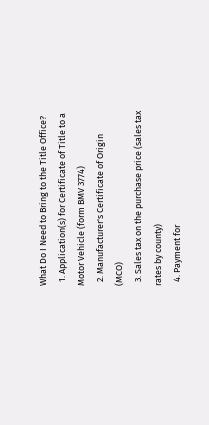What Do I Need to Bring to the Title Office?
  1. Application(s) for Certificate of Title to a Motor Vehicle (form BMV 3774)
  2. Manufacturer's Certificate of Origin (MCO)
  3. Sales tax on the purchase price (sales tax rates by county)
  4. Payment for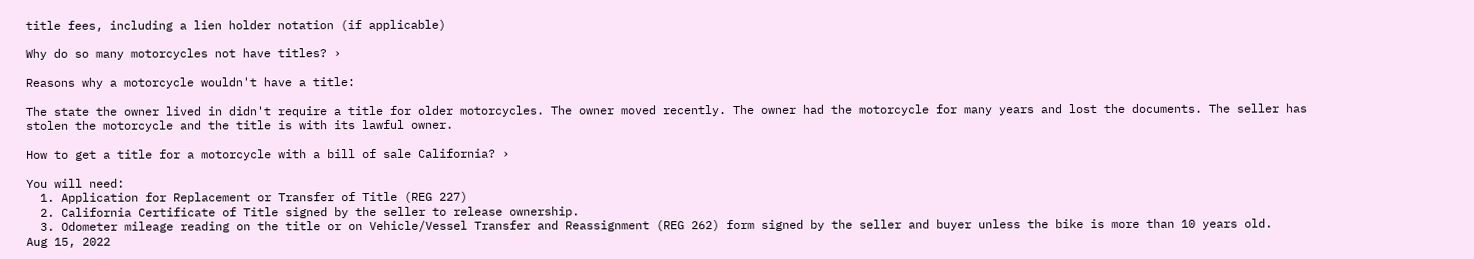title fees, including a lien holder notation (if applicable)

Why do so many motorcycles not have titles? ›

Reasons why a motorcycle wouldn't have a title:

The state the owner lived in didn't require a title for older motorcycles. The owner moved recently. The owner had the motorcycle for many years and lost the documents. The seller has stolen the motorcycle and the title is with its lawful owner.

How to get a title for a motorcycle with a bill of sale California? ›

You will need:
  1. Application for Replacement or Transfer of Title (REG 227)
  2. California Certificate of Title signed by the seller to release ownership.
  3. Odometer mileage reading on the title or on Vehicle/Vessel Transfer and Reassignment (REG 262) form signed by the seller and buyer unless the bike is more than 10 years old.
Aug 15, 2022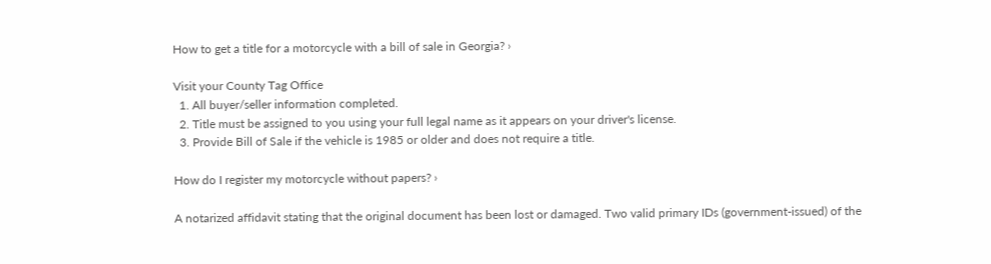How to get a title for a motorcycle with a bill of sale in Georgia? ›

Visit your County Tag Office
  1. All buyer/seller information completed.
  2. Title must be assigned to you using your full legal name as it appears on your driver's license.
  3. Provide Bill of Sale if the vehicle is 1985 or older and does not require a title.

How do I register my motorcycle without papers? ›

A notarized affidavit stating that the original document has been lost or damaged. Two valid primary IDs (government-issued) of the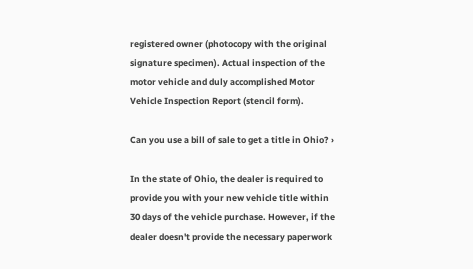registered owner (photocopy with the original signature specimen). Actual inspection of the motor vehicle and duly accomplished Motor Vehicle Inspection Report (stencil form).

Can you use a bill of sale to get a title in Ohio? ›

In the state of Ohio, the dealer is required to provide you with your new vehicle title within 30 days of the vehicle purchase. However, if the dealer doesn't provide the necessary paperwork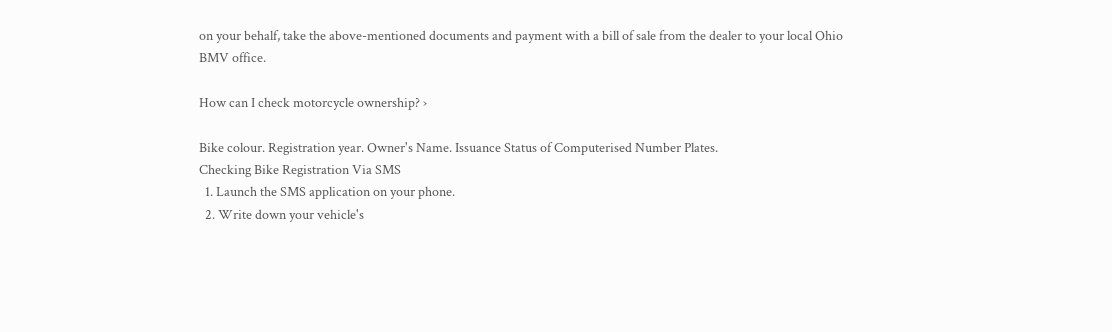on your behalf, take the above-mentioned documents and payment with a bill of sale from the dealer to your local Ohio BMV office.

How can I check motorcycle ownership? ›

Bike colour. Registration year. Owner's Name. Issuance Status of Computerised Number Plates.
Checking Bike Registration Via SMS
  1. Launch the SMS application on your phone.
  2. Write down your vehicle's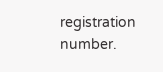registration number.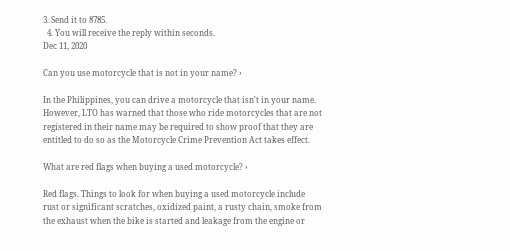3. Send it to 8785.
  4. You will receive the reply within seconds.
Dec 11, 2020

Can you use motorcycle that is not in your name? ›

In the Philippines, you can drive a motorcycle that isn't in your name. However, LTO has warned that those who ride motorcycles that are not registered in their name may be required to show proof that they are entitled to do so as the Motorcycle Crime Prevention Act takes effect.

What are red flags when buying a used motorcycle? ›

Red flags. Things to look for when buying a used motorcycle include rust or significant scratches, oxidized paint, a rusty chain, smoke from the exhaust when the bike is started and leakage from the engine or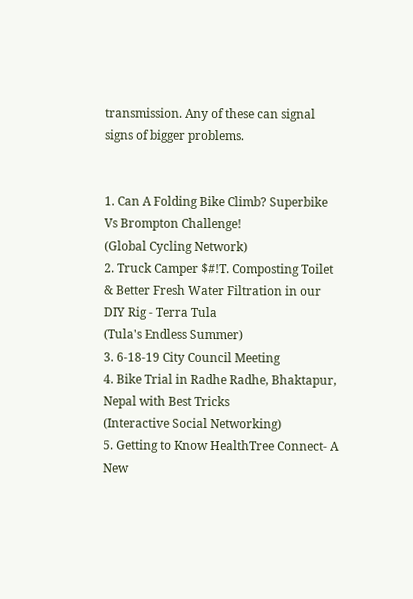transmission. Any of these can signal signs of bigger problems.


1. Can A Folding Bike Climb? Superbike Vs Brompton Challenge!
(Global Cycling Network)
2. Truck Camper $#!T. Composting Toilet & Better Fresh Water Filtration in our DIY Rig - Terra Tula
(Tula's Endless Summer)
3. 6-18-19 City Council Meeting
4. Bike Trial in Radhe Radhe, Bhaktapur, Nepal with Best Tricks
(Interactive Social Networking)
5. Getting to Know HealthTree Connect- A New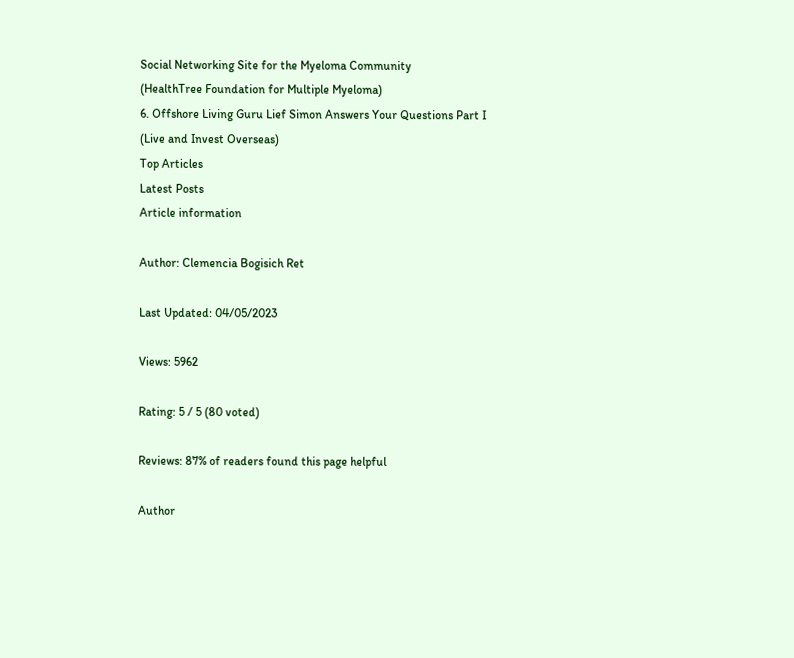Social Networking Site for the Myeloma Community
(HealthTree Foundation for Multiple Myeloma)
6. Offshore Living Guru Lief Simon Answers Your Questions Part I
(Live and Invest Overseas)
Top Articles
Latest Posts
Article information

Author: Clemencia Bogisich Ret

Last Updated: 04/05/2023

Views: 5962

Rating: 5 / 5 (80 voted)

Reviews: 87% of readers found this page helpful

Author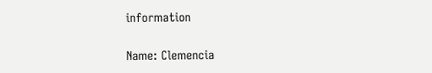information

Name: Clemencia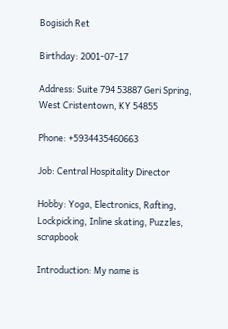Bogisich Ret

Birthday: 2001-07-17

Address: Suite 794 53887 Geri Spring, West Cristentown, KY 54855

Phone: +5934435460663

Job: Central Hospitality Director

Hobby: Yoga, Electronics, Rafting, Lockpicking, Inline skating, Puzzles, scrapbook

Introduction: My name is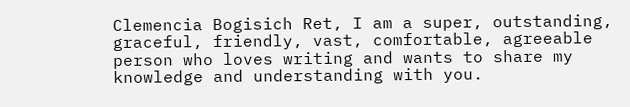Clemencia Bogisich Ret, I am a super, outstanding, graceful, friendly, vast, comfortable, agreeable person who loves writing and wants to share my knowledge and understanding with you.